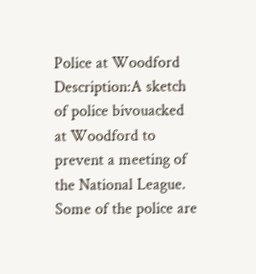Police at Woodford
Description:A sketch of police bivouacked at Woodford to prevent a meeting of the National League. Some of the police are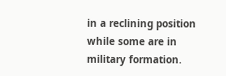in a reclining position while some are in military formation.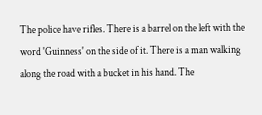The police have rifles. There is a barrel on the left with the word 'Guinness' on the side of it. There is a man walking along the road with a bucket in his hand. The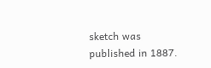sketch was published in 1887.